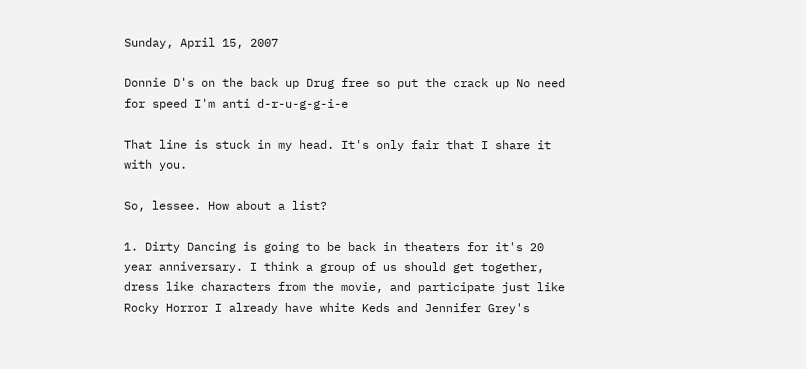Sunday, April 15, 2007

Donnie D's on the back up Drug free so put the crack up No need for speed I'm anti d-r-u-g-g-i-e

That line is stuck in my head. It's only fair that I share it with you.

So, lessee. How about a list?

1. Dirty Dancing is going to be back in theaters for it's 20 year anniversary. I think a group of us should get together, dress like characters from the movie, and participate just like Rocky Horror I already have white Keds and Jennifer Grey's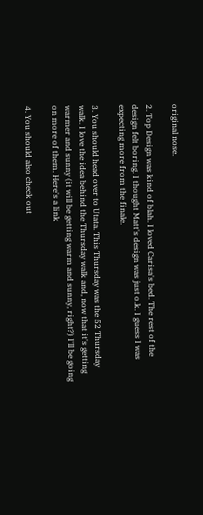original nose.

2. Top Design was kind of blah. I loved Carisa's bed. The rest of the design felt boring. I thought Matt's design was just o.k. I guess I was expecting more from the finale.

3. You should head over to Utata. This Thursday was the 52 Thursday walk. I love the idea behind the Thursday walk and, now that it's getting warmer and sunny (it will be getting warm and sunny, right?) I'll be going on more of them. Here's a link

4. You should also check out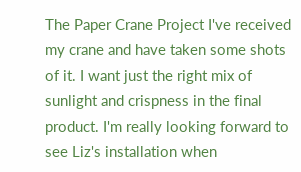The Paper Crane Project I've received my crane and have taken some shots of it. I want just the right mix of sunlight and crispness in the final product. I'm really looking forward to see Liz's installation when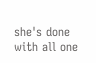she's done with all one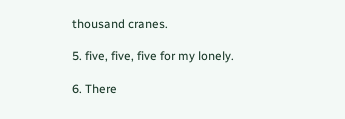thousand cranes.

5. five, five, five for my lonely.

6. There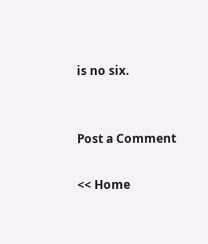is no six.


Post a Comment

<< Home